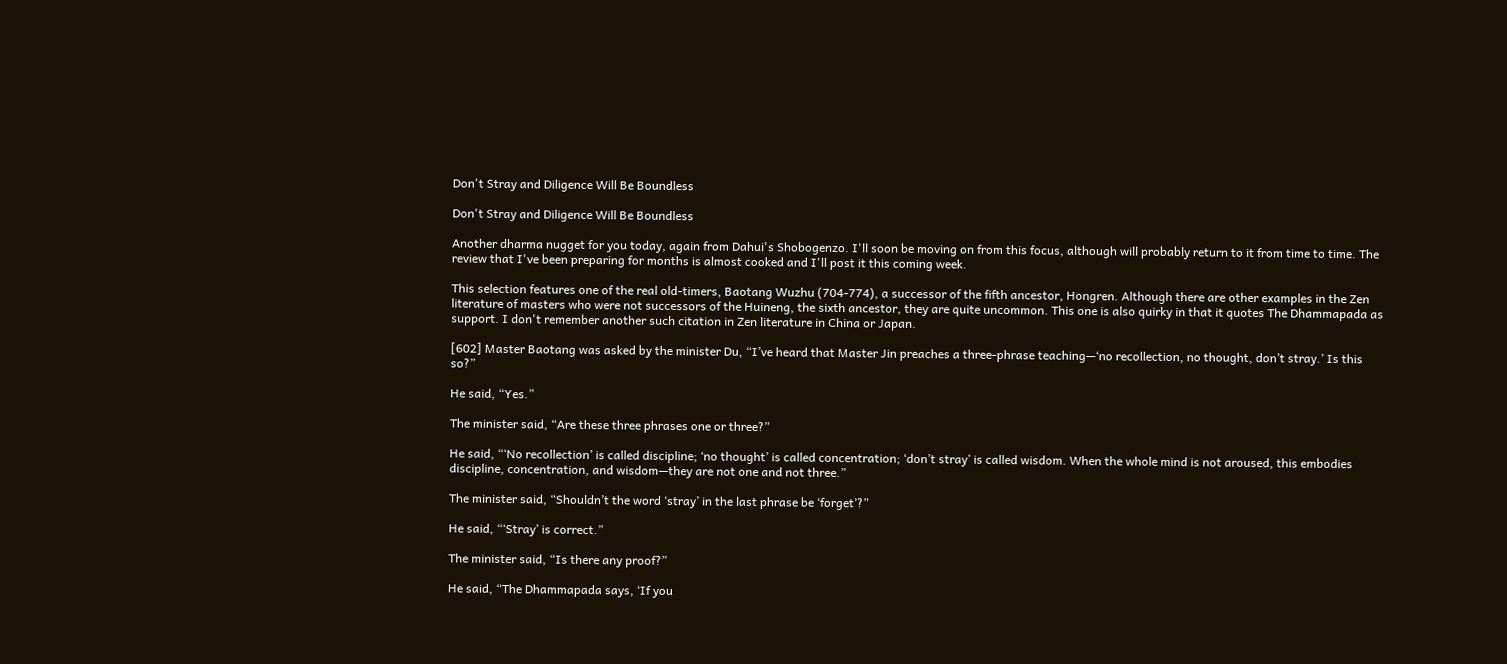Don't Stray and Diligence Will Be Boundless

Don't Stray and Diligence Will Be Boundless

Another dharma nugget for you today, again from Dahui's Shobogenzo. I'll soon be moving on from this focus, although will probably return to it from time to time. The review that I've been preparing for months is almost cooked and I'll post it this coming week.

This selection features one of the real old-timers, Baotang Wuzhu (704-774), a successor of the fifth ancestor, Hongren. Although there are other examples in the Zen literature of masters who were not successors of the Huineng, the sixth ancestor, they are quite uncommon. This one is also quirky in that it quotes The Dhammapada as support. I don't remember another such citation in Zen literature in China or Japan.

[602] Master Baotang was asked by the minister Du, “I’ve heard that Master Jin preaches a three-phrase teaching—‘no recollection, no thought, don’t stray.’ Is this so?”

He said, “Yes.”

The minister said, “Are these three phrases one or three?”

He said, “‘No recollection’ is called discipline; ‘no thought’ is called concentration; ‘don’t stray’ is called wisdom. When the whole mind is not aroused, this embodies discipline, concentration, and wisdom—they are not one and not three.”

The minister said, “Shouldn’t the word ‘stray’ in the last phrase be ‘forget’?”

He said, “‘Stray’ is correct.”

The minister said, “Is there any proof?”

He said, “The Dhammapada says, ‘If you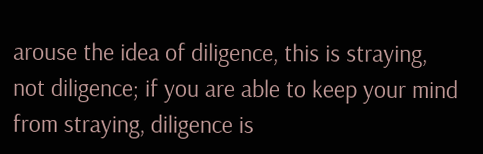arouse the idea of diligence, this is straying, not diligence; if you are able to keep your mind from straying, diligence is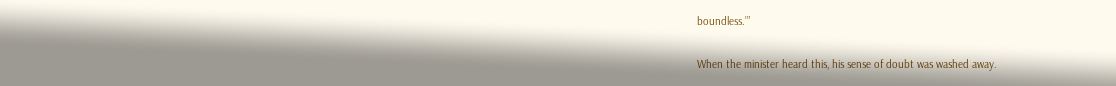boundless.’”

When the minister heard this, his sense of doubt was washed away.